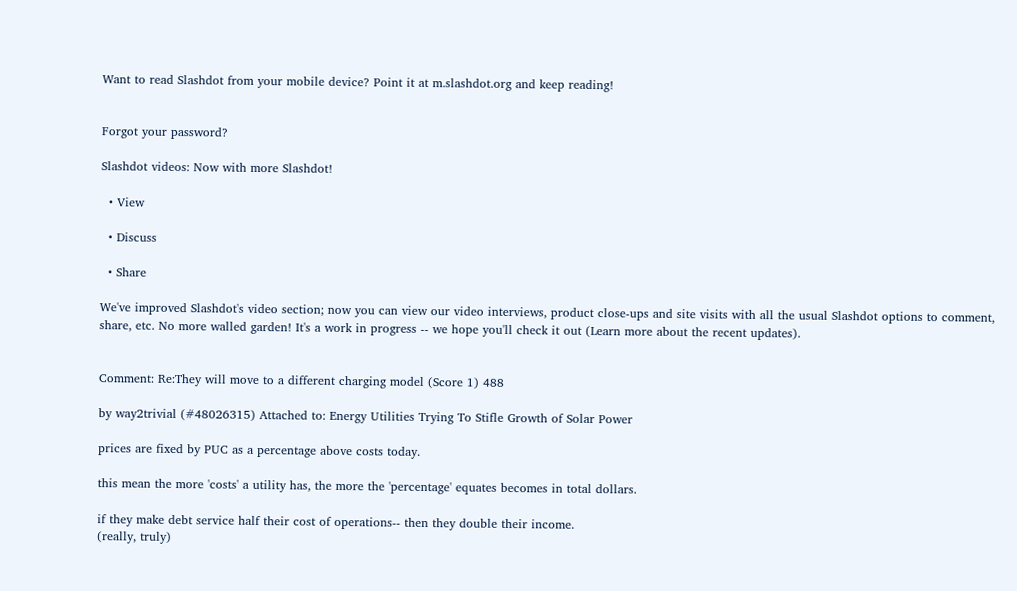Want to read Slashdot from your mobile device? Point it at m.slashdot.org and keep reading!


Forgot your password?

Slashdot videos: Now with more Slashdot!

  • View

  • Discuss

  • Share

We've improved Slashdot's video section; now you can view our video interviews, product close-ups and site visits with all the usual Slashdot options to comment, share, etc. No more walled garden! It's a work in progress -- we hope you'll check it out (Learn more about the recent updates).


Comment: Re:They will move to a different charging model (Score 1) 488

by way2trivial (#48026315) Attached to: Energy Utilities Trying To Stifle Growth of Solar Power

prices are fixed by PUC as a percentage above costs today.

this mean the more 'costs' a utility has, the more the 'percentage' equates becomes in total dollars.

if they make debt service half their cost of operations-- then they double their income.
(really, truly)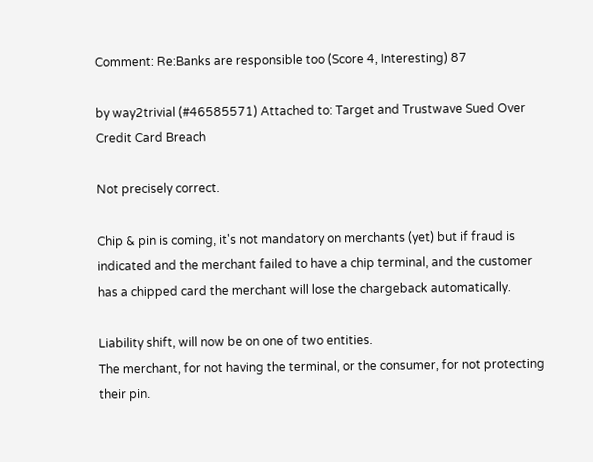Comment: Re:Banks are responsible too (Score 4, Interesting) 87

by way2trivial (#46585571) Attached to: Target and Trustwave Sued Over Credit Card Breach

Not precisely correct.

Chip & pin is coming, it's not mandatory on merchants (yet) but if fraud is indicated and the merchant failed to have a chip terminal, and the customer has a chipped card the merchant will lose the chargeback automatically.

Liability shift, will now be on one of two entities.
The merchant, for not having the terminal, or the consumer, for not protecting their pin.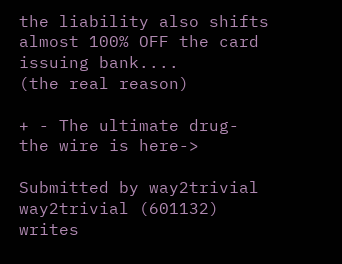the liability also shifts almost 100% OFF the card issuing bank....
(the real reason)

+ - The ultimate drug- the wire is here->

Submitted by way2trivial
way2trivial (601132) writes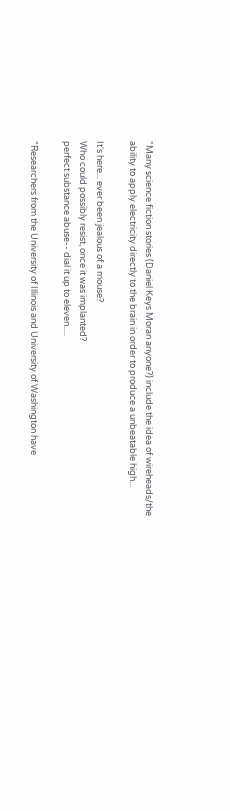"Many science fiction stories (Daniel Keys Moran anyone?) include the idea of wireheads/the ability to apply electricity directly to the brain in order to produce a unbeatable high...

It's here... ever been jealous of a mouse?
Who could possibly resist, once it was implanted?
perfect substance abuse-- dial it up to eleven.....

"Researchers from the University of Illinois and University of Washington have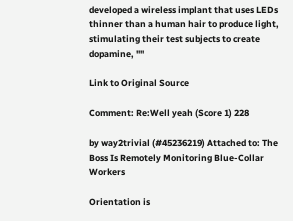developed a wireless implant that uses LEDs thinner than a human hair to produce light, stimulating their test subjects to create dopamine, ""

Link to Original Source

Comment: Re:Well yeah (Score 1) 228

by way2trivial (#45236219) Attached to: The Boss Is Remotely Monitoring Blue-Collar Workers

Orientation is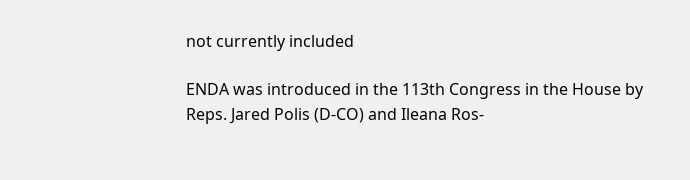not currently included

ENDA was introduced in the 113th Congress in the House by Reps. Jared Polis (D-CO) and Ileana Ros-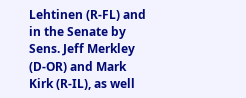Lehtinen (R-FL) and in the Senate by Sens. Jeff Merkley (D-OR) and Mark Kirk (R-IL), as well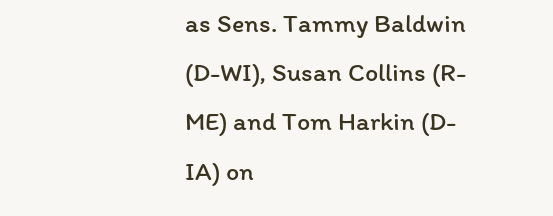as Sens. Tammy Baldwin (D-WI), Susan Collins (R-ME) and Tom Harkin (D-IA) on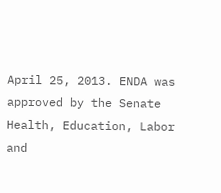April 25, 2013. ENDA was approved by the Senate Health, Education, Labor and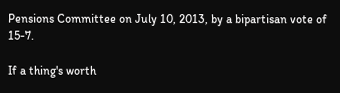Pensions Committee on July 10, 2013, by a bipartisan vote of 15-7.

If a thing's worth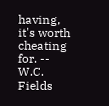having, it's worth cheating for. -- W.C. Fields